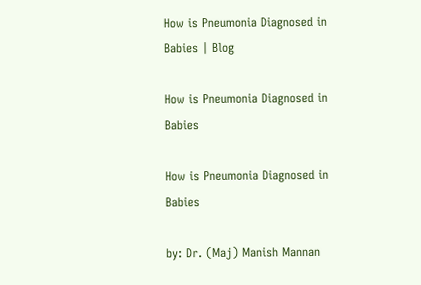How is Pneumonia Diagnosed in Babies | Blog

How is Pneumonia Diagnosed in Babies

How is Pneumonia Diagnosed in Babies

by: Dr. (Maj) Manish Mannan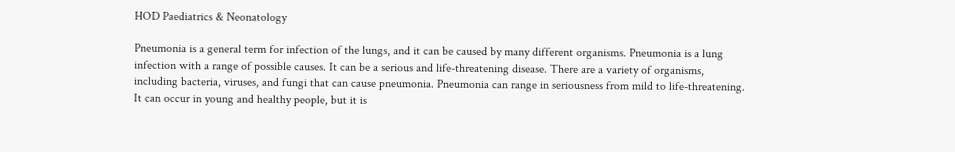HOD Paediatrics & Neonatology

Pneumonia is a general term for infection of the lungs, and it can be caused by many different organisms. Pneumonia is a lung infection with a range of possible causes. It can be a serious and life-threatening disease. There are a variety of organisms, including bacteria, viruses, and fungi that can cause pneumonia. Pneumonia can range in seriousness from mild to life-threatening. It can occur in young and healthy people, but it is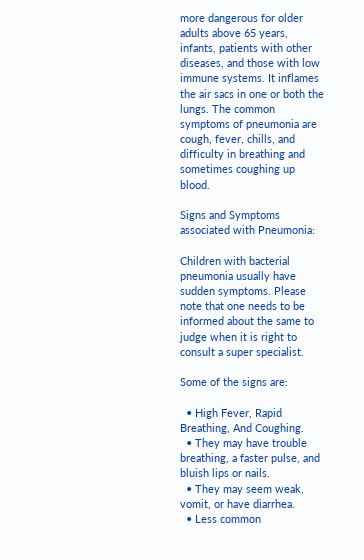more dangerous for older adults above 65 years, infants, patients with other diseases, and those with low immune systems. It inflames the air sacs in one or both the lungs. The common symptoms of pneumonia are cough, fever, chills, and difficulty in breathing and sometimes coughing up blood.

Signs and Symptoms associated with Pneumonia:

Children with bacterial pneumonia usually have sudden symptoms. Please note that one needs to be informed about the same to judge when it is right to consult a super specialist.

Some of the signs are:

  • High Fever, Rapid Breathing, And Coughing.
  • They may have trouble breathing, a faster pulse, and bluish lips or nails.
  • They may seem weak, vomit, or have diarrhea.
  • Less common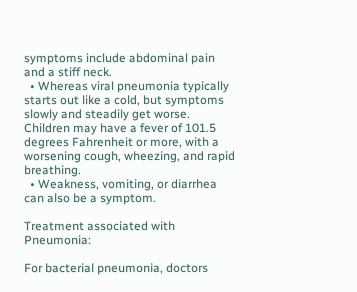symptoms include abdominal pain and a stiff neck.
  • Whereas viral pneumonia typically starts out like a cold, but symptoms slowly and steadily get worse. Children may have a fever of 101.5 degrees Fahrenheit or more, with a worsening cough, wheezing, and rapid breathing.
  • Weakness, vomiting, or diarrhea can also be a symptom.

Treatment associated with Pneumonia:

For bacterial pneumonia, doctors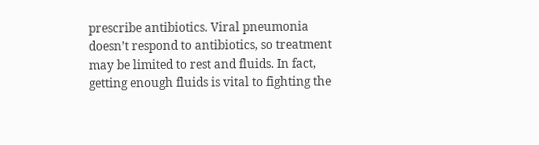prescribe antibiotics. Viral pneumonia doesn’t respond to antibiotics, so treatment may be limited to rest and fluids. In fact, getting enough fluids is vital to fighting the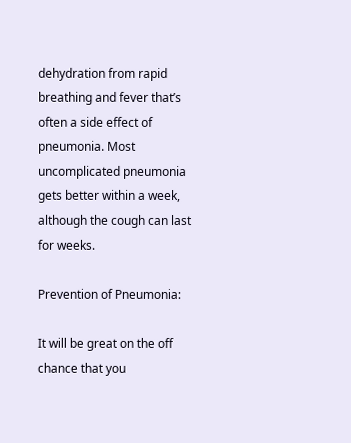dehydration from rapid breathing and fever that’s often a side effect of pneumonia. Most uncomplicated pneumonia gets better within a week, although the cough can last for weeks.

Prevention of Pneumonia:

It will be great on the off chance that you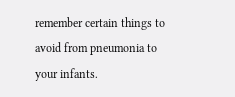remember certain things to avoid from pneumonia to your infants.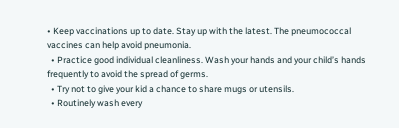• Keep vaccinations up to date. Stay up with the latest. The pneumococcal vaccines can help avoid pneumonia.
  • Practice good individual cleanliness. Wash your hands and your child’s hands frequently to avoid the spread of germs.
  • Try not to give your kid a chance to share mugs or utensils.
  • Routinely wash every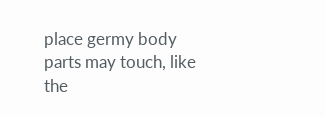place germy body parts may touch, like the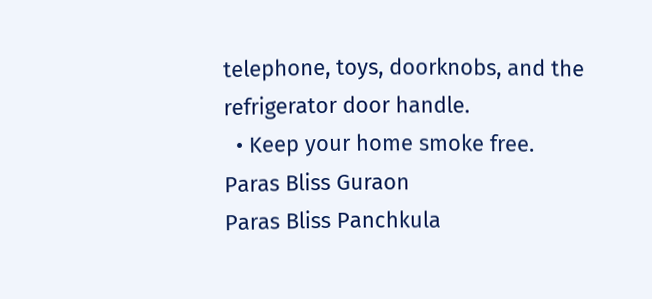telephone, toys, doorknobs, and the refrigerator door handle.
  • Keep your home smoke free.
Paras Bliss Guraon
Paras Bliss Panchkula